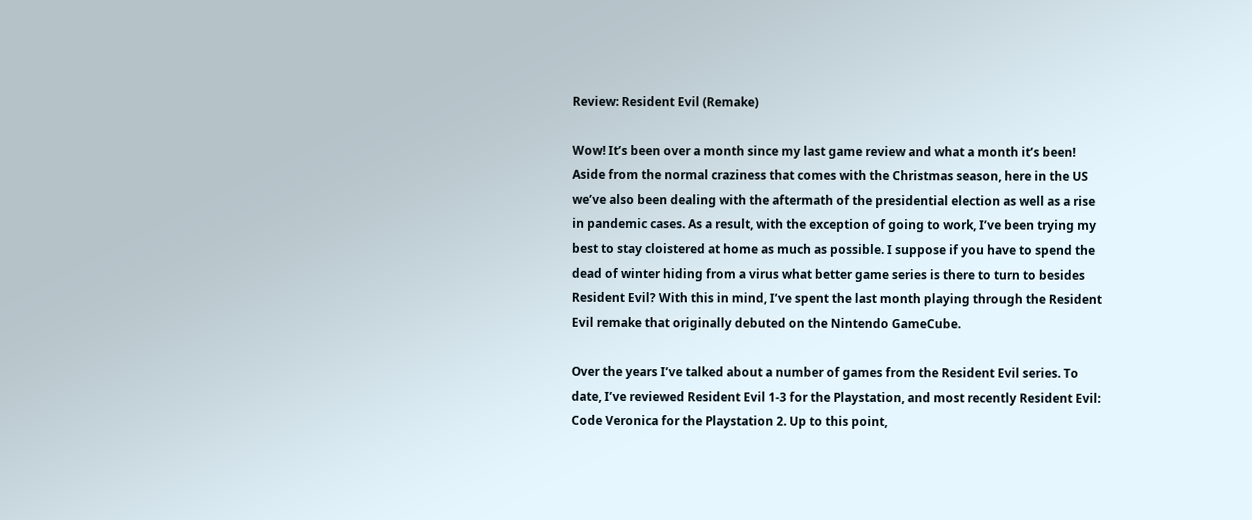Review: Resident Evil (Remake)

Wow! It’s been over a month since my last game review and what a month it’s been! Aside from the normal craziness that comes with the Christmas season, here in the US we’ve also been dealing with the aftermath of the presidential election as well as a rise in pandemic cases. As a result, with the exception of going to work, I’ve been trying my best to stay cloistered at home as much as possible. I suppose if you have to spend the dead of winter hiding from a virus what better game series is there to turn to besides Resident Evil? With this in mind, I’ve spent the last month playing through the Resident Evil remake that originally debuted on the Nintendo GameCube.

Over the years I’ve talked about a number of games from the Resident Evil series. To date, I’ve reviewed Resident Evil 1-3 for the Playstation, and most recently Resident Evil: Code Veronica for the Playstation 2. Up to this point,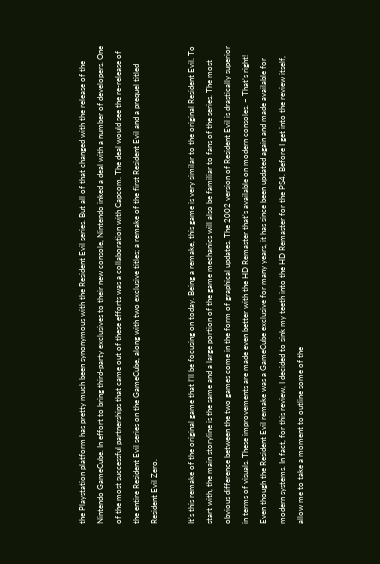the Playstation platform has pretty much been synonymous with the Resident Evil series. But all of that changed with the release of the Nintendo GameCube. In effort to bring third-party exclusives to their new console, Nintendo inked a deal with a number of developers. One of the most successful partnerships that came out of these efforts was a collaboration with Capcom. The deal would see the re-release of the entire Resident Evil series on the GameCube, along with two exclusive titles; a remake of the first Resident Evil and a prequel titled Resident Evil Zero.

It’s this remake of the original game that I’ll be focusing on today. Being a remake, this game is very similar to the original Resident Evil. To start with, the main storyline is the same and a large portion of the game mechanics will also be familiar to fans of the series. The most obvious difference between the two games come in the form of graphical updates. The 2002 version of Resident Evil is drastically superior in terms of visuals. These improvements are made even better with the HD Remaster that’s available on modern consoles. – That’s right! Even though the Resident Evil remake was a GameCube exclusive for many years, it has since been updated again and made available for modern systems. In fact, for this review, I decided to sink my teeth into the HD Remaster for the PS4. Before I get into the review itself, allow me to take a moment to outline some of the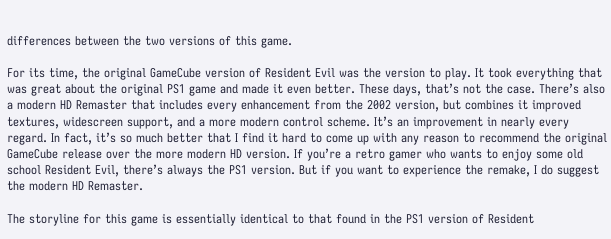differences between the two versions of this game.

For its time, the original GameCube version of Resident Evil was the version to play. It took everything that was great about the original PS1 game and made it even better. These days, that’s not the case. There’s also a modern HD Remaster that includes every enhancement from the 2002 version, but combines it improved textures, widescreen support, and a more modern control scheme. It’s an improvement in nearly every regard. In fact, it’s so much better that I find it hard to come up with any reason to recommend the original GameCube release over the more modern HD version. If you’re a retro gamer who wants to enjoy some old school Resident Evil, there’s always the PS1 version. But if you want to experience the remake, I do suggest the modern HD Remaster.

The storyline for this game is essentially identical to that found in the PS1 version of Resident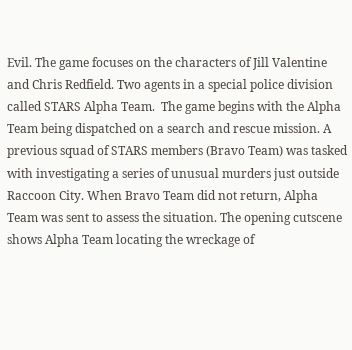Evil. The game focuses on the characters of Jill Valentine and Chris Redfield. Two agents in a special police division called STARS Alpha Team.  The game begins with the Alpha Team being dispatched on a search and rescue mission. A previous squad of STARS members (Bravo Team) was tasked with investigating a series of unusual murders just outside Raccoon City. When Bravo Team did not return, Alpha Team was sent to assess the situation. The opening cutscene shows Alpha Team locating the wreckage of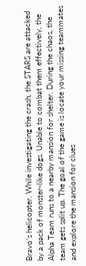Bravo’s helicopter. While investigating the crash, the STARS are attacked by a pack of monster-like dogs. Unable to combat them effectively, the Alpha Team runs to a nearby mansion for shelter. During the chaos, the team gets split up. The goal of the game is locate your missing teammates and explore the mansion for clues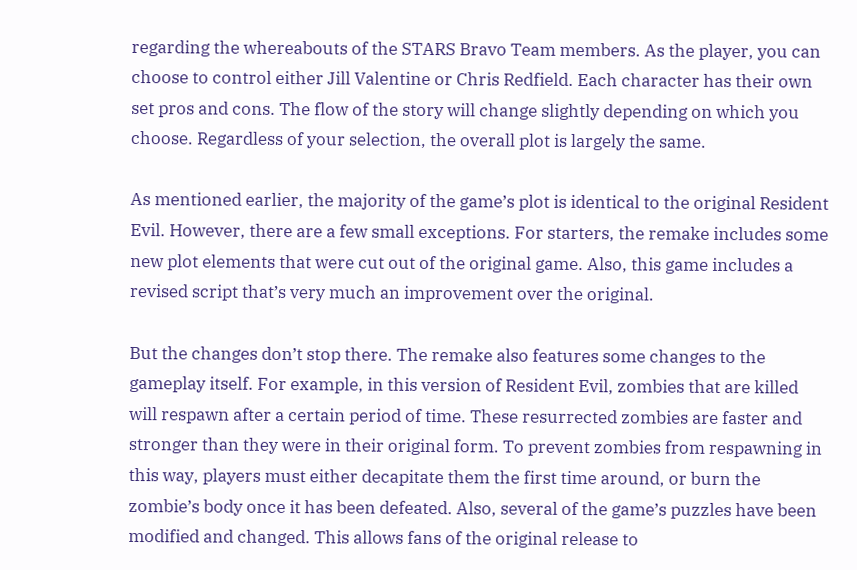regarding the whereabouts of the STARS Bravo Team members. As the player, you can choose to control either Jill Valentine or Chris Redfield. Each character has their own set pros and cons. The flow of the story will change slightly depending on which you choose. Regardless of your selection, the overall plot is largely the same.

As mentioned earlier, the majority of the game’s plot is identical to the original Resident Evil. However, there are a few small exceptions. For starters, the remake includes some new plot elements that were cut out of the original game. Also, this game includes a revised script that’s very much an improvement over the original.

But the changes don’t stop there. The remake also features some changes to the gameplay itself. For example, in this version of Resident Evil, zombies that are killed will respawn after a certain period of time. These resurrected zombies are faster and stronger than they were in their original form. To prevent zombies from respawning in this way, players must either decapitate them the first time around, or burn the zombie’s body once it has been defeated. Also, several of the game’s puzzles have been modified and changed. This allows fans of the original release to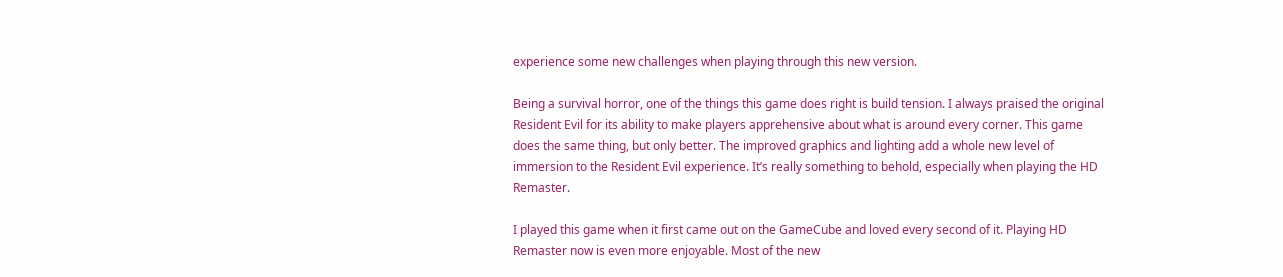experience some new challenges when playing through this new version.

Being a survival horror, one of the things this game does right is build tension. I always praised the original Resident Evil for its ability to make players apprehensive about what is around every corner. This game does the same thing, but only better. The improved graphics and lighting add a whole new level of immersion to the Resident Evil experience. It’s really something to behold, especially when playing the HD Remaster.

I played this game when it first came out on the GameCube and loved every second of it. Playing HD Remaster now is even more enjoyable. Most of the new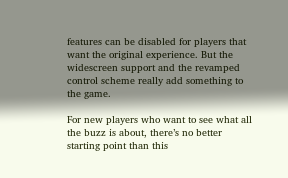features can be disabled for players that want the original experience. But the widescreen support and the revamped control scheme really add something to the game.

For new players who want to see what all the buzz is about, there’s no better starting point than this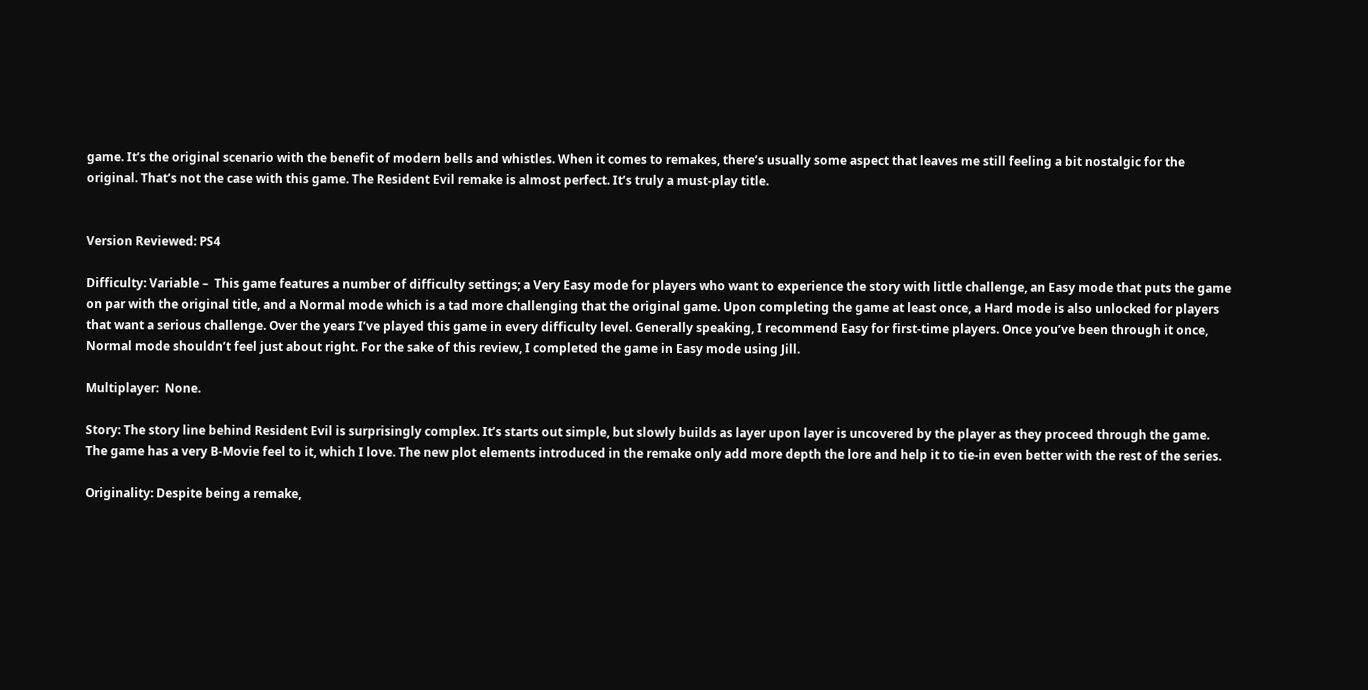game. It’s the original scenario with the benefit of modern bells and whistles. When it comes to remakes, there’s usually some aspect that leaves me still feeling a bit nostalgic for the original. That’s not the case with this game. The Resident Evil remake is almost perfect. It’s truly a must-play title.


Version Reviewed: PS4

Difficulty: Variable –  This game features a number of difficulty settings; a Very Easy mode for players who want to experience the story with little challenge, an Easy mode that puts the game on par with the original title, and a Normal mode which is a tad more challenging that the original game. Upon completing the game at least once, a Hard mode is also unlocked for players that want a serious challenge. Over the years I’ve played this game in every difficulty level. Generally speaking, I recommend Easy for first-time players. Once you’ve been through it once, Normal mode shouldn’t feel just about right. For the sake of this review, I completed the game in Easy mode using Jill.

Multiplayer:  None.

Story: The story line behind Resident Evil is surprisingly complex. It’s starts out simple, but slowly builds as layer upon layer is uncovered by the player as they proceed through the game. The game has a very B-Movie feel to it, which I love. The new plot elements introduced in the remake only add more depth the lore and help it to tie-in even better with the rest of the series.

Originality: Despite being a remake,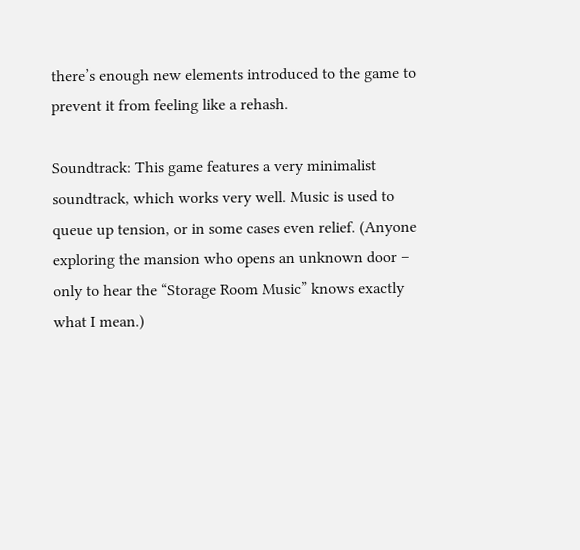there’s enough new elements introduced to the game to prevent it from feeling like a rehash.

Soundtrack: This game features a very minimalist soundtrack, which works very well. Music is used to queue up tension, or in some cases even relief. (Anyone exploring the mansion who opens an unknown door – only to hear the “Storage Room Music” knows exactly what I mean.)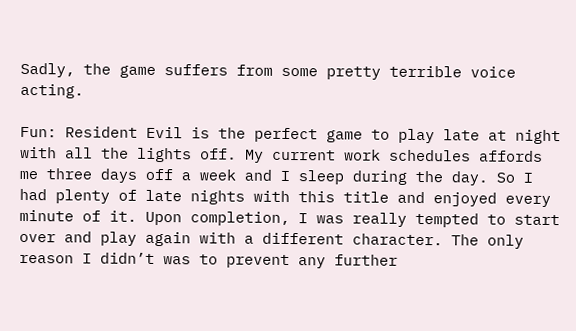Sadly, the game suffers from some pretty terrible voice acting.

Fun: Resident Evil is the perfect game to play late at night with all the lights off. My current work schedules affords me three days off a week and I sleep during the day. So I had plenty of late nights with this title and enjoyed every minute of it. Upon completion, I was really tempted to start over and play again with a different character. The only reason I didn’t was to prevent any further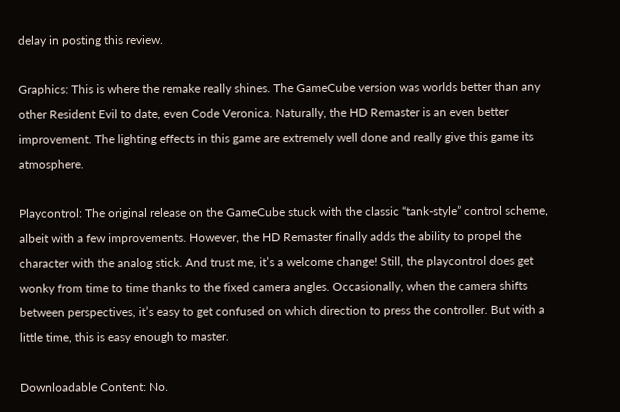delay in posting this review.

Graphics: This is where the remake really shines. The GameCube version was worlds better than any other Resident Evil to date, even Code Veronica. Naturally, the HD Remaster is an even better improvement. The lighting effects in this game are extremely well done and really give this game its atmosphere.

Playcontrol: The original release on the GameCube stuck with the classic “tank-style” control scheme, albeit with a few improvements. However, the HD Remaster finally adds the ability to propel the character with the analog stick. And trust me, it’s a welcome change! Still, the playcontrol does get wonky from time to time thanks to the fixed camera angles. Occasionally, when the camera shifts between perspectives, it’s easy to get confused on which direction to press the controller. But with a little time, this is easy enough to master.

Downloadable Content: No.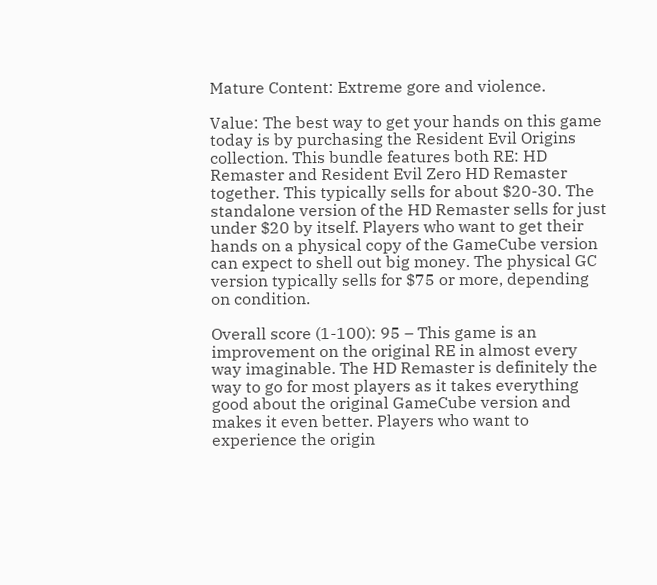Mature Content: Extreme gore and violence.

Value: The best way to get your hands on this game today is by purchasing the Resident Evil Origins collection. This bundle features both RE: HD Remaster and Resident Evil Zero HD Remaster together. This typically sells for about $20-30. The standalone version of the HD Remaster sells for just under $20 by itself. Players who want to get their hands on a physical copy of the GameCube version can expect to shell out big money. The physical GC version typically sells for $75 or more, depending on condition.

Overall score (1-100): 95 – This game is an improvement on the original RE in almost every way imaginable. The HD Remaster is definitely the way to go for most players as it takes everything good about the original GameCube version and makes it even better. Players who want to experience the origin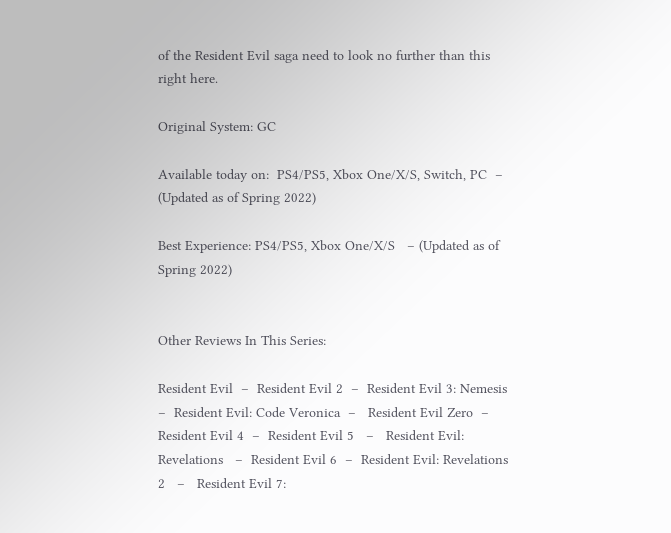of the Resident Evil saga need to look no further than this right here.

Original System: GC

Available today on:  PS4/PS5, Xbox One/X/S, Switch, PC  – (Updated as of Spring 2022)

Best Experience: PS4/PS5, Xbox One/X/S   – (Updated as of Spring 2022)


Other Reviews In This Series:

Resident Evil  –  Resident Evil 2  –  Resident Evil 3: Nemesis  –  Resident Evil: Code Veronica  –   Resident Evil Zero  –  Resident Evil 4  –  Resident Evil 5   –   Resident Evil: Revelations   –  Resident Evil 6  –  Resident Evil: Revelations 2   –   Resident Evil 7: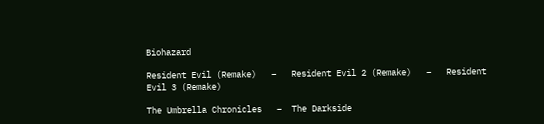Biohazard

Resident Evil (Remake)   –   Resident Evil 2 (Remake)   –   Resident Evil 3 (Remake)

The Umbrella Chronicles   –  The Darkside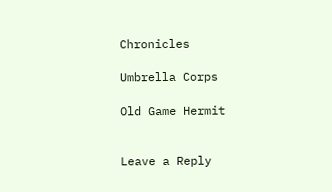Chronicles

Umbrella Corps

Old Game Hermit


Leave a Reply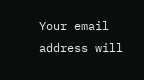Your email address will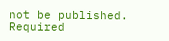not be published. Required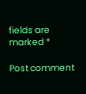fields are marked *

Post comment